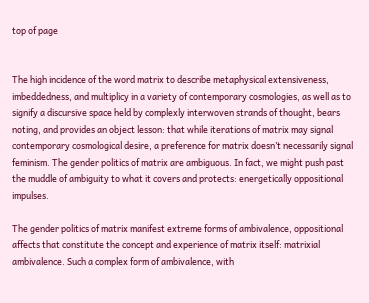top of page


The high incidence of the word matrix to describe metaphysical extensiveness, imbeddedness, and multiplicy in a variety of contemporary cosmologies, as well as to signify a discursive space held by complexly interwoven strands of thought, bears noting, and provides an object lesson: that while iterations of matrix may signal contemporary cosmological desire, a preference for matrix doesn’t necessarily signal feminism. The gender politics of matrix are ambiguous. In fact, we might push past the muddle of ambiguity to what it covers and protects: energetically oppositional impulses.

The gender politics of matrix manifest extreme forms of ambivalence, oppositional affects that constitute the concept and experience of matrix itself: matrixial ambivalence. Such a complex form of ambivalence, with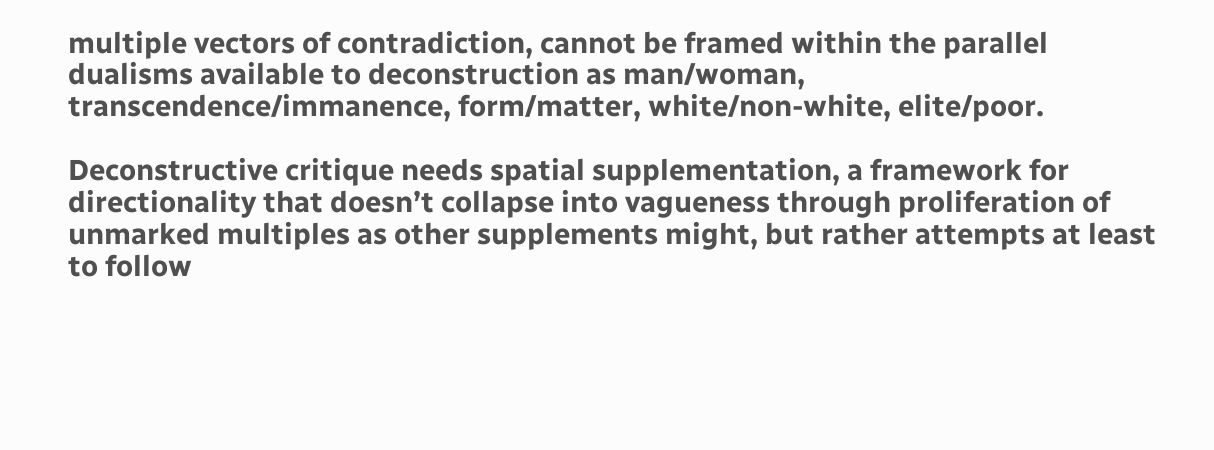multiple vectors of contradiction, cannot be framed within the parallel dualisms available to deconstruction as man/woman, transcendence/immanence, form/matter, white/non-white, elite/poor.

Deconstructive critique needs spatial supplementation, a framework for directionality that doesn’t collapse into vagueness through proliferation of unmarked multiples as other supplements might, but rather attempts at least to follow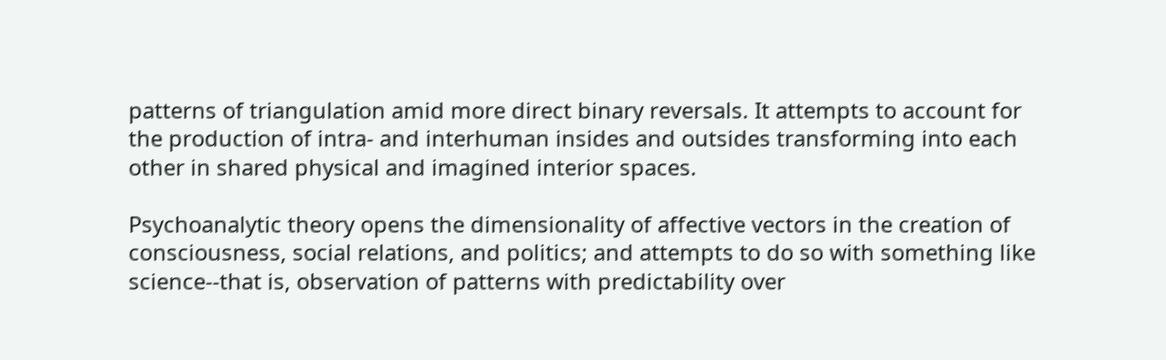patterns of triangulation amid more direct binary reversals. It attempts to account for the production of intra- and interhuman insides and outsides transforming into each other in shared physical and imagined interior spaces.

Psychoanalytic theory opens the dimensionality of affective vectors in the creation of consciousness, social relations, and politics; and attempts to do so with something like science--that is, observation of patterns with predictability over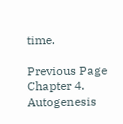time.

Previous Page Chapter 4. Autogenesis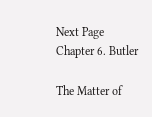Next Page Chapter 6. Butler

The Matter of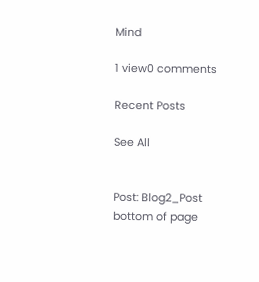Mind

1 view0 comments

Recent Posts

See All


Post: Blog2_Post
bottom of page